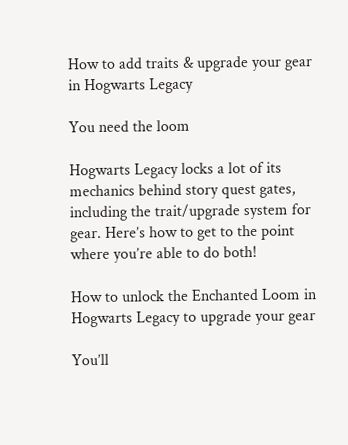How to add traits & upgrade your gear in Hogwarts Legacy

You need the loom

Hogwarts Legacy locks a lot of its mechanics behind story quest gates, including the trait/upgrade system for gear. Here’s how to get to the point where you’re able to do both!

How to unlock the Enchanted Loom in Hogwarts Legacy to upgrade your gear

You’ll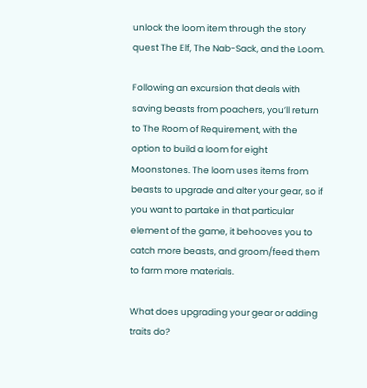unlock the loom item through the story quest The Elf, The Nab-Sack, and the Loom.

Following an excursion that deals with saving beasts from poachers, you’ll return to The Room of Requirement, with the option to build a loom for eight Moonstones. The loom uses items from beasts to upgrade and alter your gear, so if you want to partake in that particular element of the game, it behooves you to catch more beasts, and groom/feed them to farm more materials.

What does upgrading your gear or adding traits do?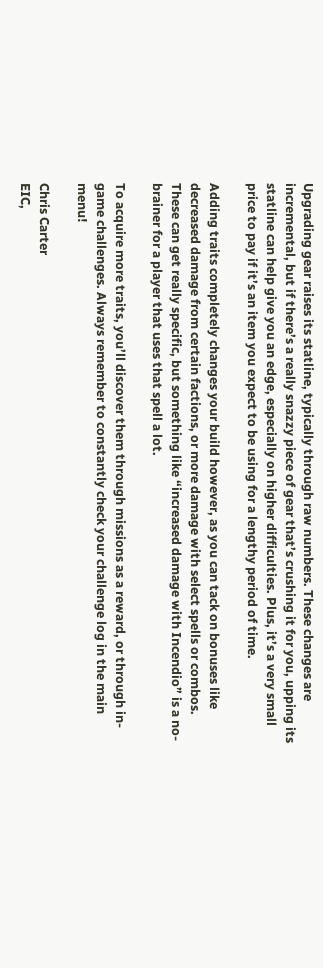Upgrading gear raises its statline, typically through raw numbers. These changes are incremental, but if there’s a really snazzy piece of gear that’s crushing it for you, upping its statline can help give you an edge, especially on higher difficulties. Plus, it’s a very small price to pay if it’s an item you expect to be using for a lengthy period of time.

Adding traits completely changes your build however, as you can tack on bonuses like decreased damage from certain factions, or more damage with select spells or combos. These can get really specific, but something like “increased damage with Incendio” is a no-brainer for a player that uses that spell a lot.

To acquire more traits, you’ll discover them through missions as a reward, or through in-game challenges. Always remember to constantly check your challenge log in the main menu!

Chris Carter
EIC,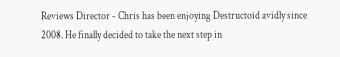Reviews Director - Chris has been enjoying Destructoid avidly since 2008. He finally decided to take the next step in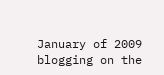January of 2009 blogging on the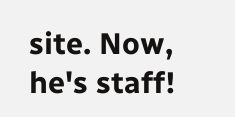site. Now, he's staff!